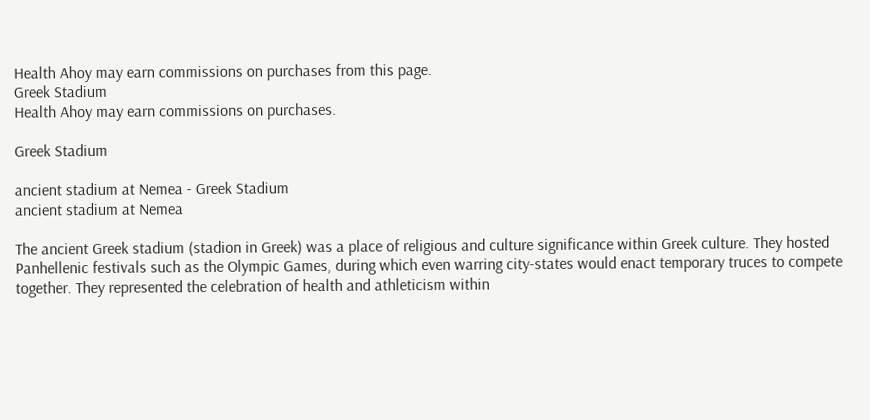Health Ahoy may earn commissions on purchases from this page.
Greek Stadium
Health Ahoy may earn commissions on purchases.

Greek Stadium

ancient stadium at Nemea - Greek Stadium
ancient stadium at Nemea

The ancient Greek stadium (stadion in Greek) was a place of religious and culture significance within Greek culture. They hosted Panhellenic festivals such as the Olympic Games, during which even warring city-states would enact temporary truces to compete together. They represented the celebration of health and athleticism within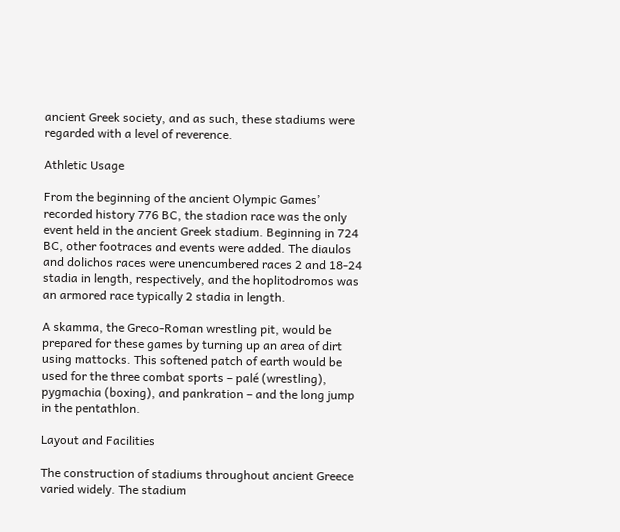ancient Greek society, and as such, these stadiums were regarded with a level of reverence.

Athletic Usage

From the beginning of the ancient Olympic Games’ recorded history 776 BC, the stadion race was the only event held in the ancient Greek stadium. Beginning in 724 BC, other footraces and events were added. The diaulos and dolichos races were unencumbered races 2 and 18-24 stadia in length, respectively, and the hoplitodromos was an armored race typically 2 stadia in length.

A skamma, the Greco-Roman wrestling pit, would be prepared for these games by turning up an area of dirt using mattocks. This softened patch of earth would be used for the three combat sports – palé (wrestling), pygmachia (boxing), and pankration – and the long jump in the pentathlon.

Layout and Facilities

The construction of stadiums throughout ancient Greece varied widely. The stadium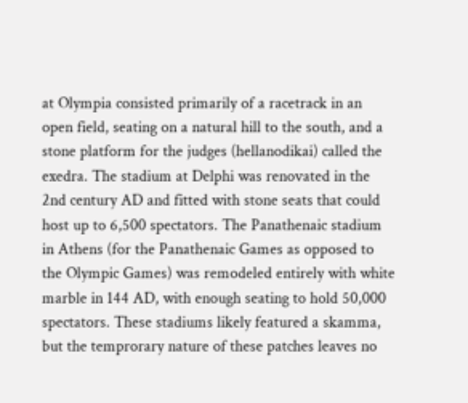at Olympia consisted primarily of a racetrack in an open field, seating on a natural hill to the south, and a stone platform for the judges (hellanodikai) called the exedra. The stadium at Delphi was renovated in the 2nd century AD and fitted with stone seats that could host up to 6,500 spectators. The Panathenaic stadium in Athens (for the Panathenaic Games as opposed to the Olympic Games) was remodeled entirely with white marble in 144 AD, with enough seating to hold 50,000 spectators. These stadiums likely featured a skamma, but the temprorary nature of these patches leaves no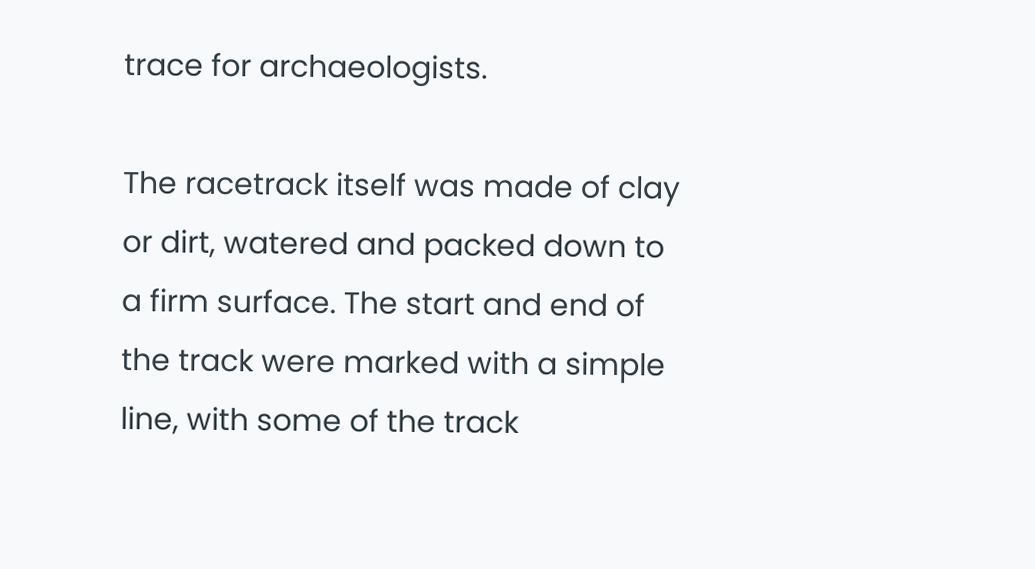trace for archaeologists.

The racetrack itself was made of clay or dirt, watered and packed down to a firm surface. The start and end of the track were marked with a simple line, with some of the track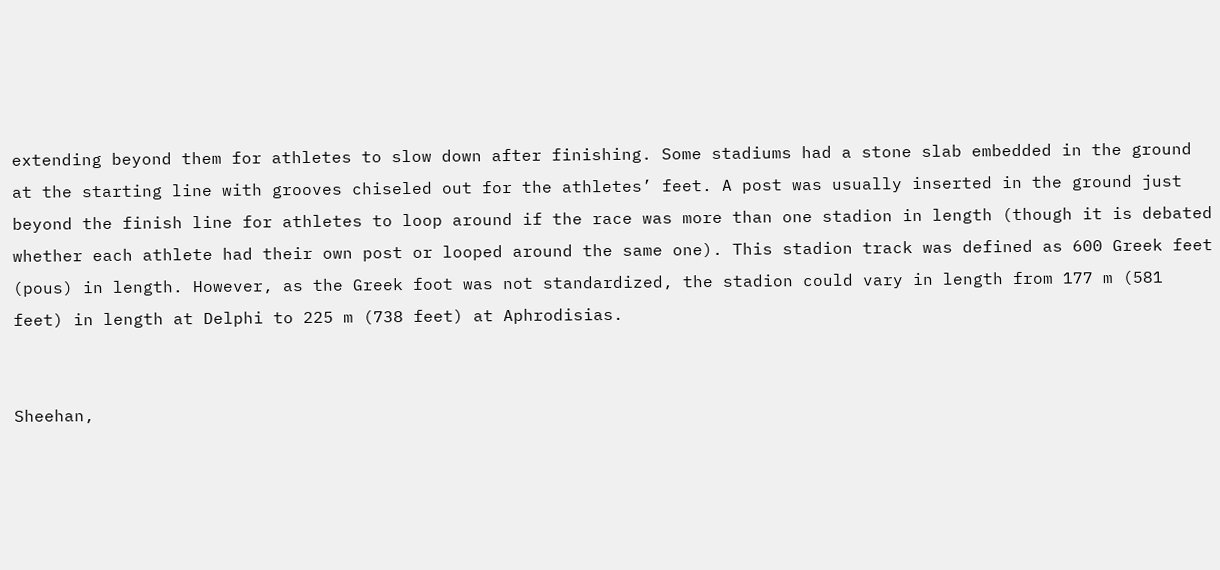extending beyond them for athletes to slow down after finishing. Some stadiums had a stone slab embedded in the ground at the starting line with grooves chiseled out for the athletes’ feet. A post was usually inserted in the ground just beyond the finish line for athletes to loop around if the race was more than one stadion in length (though it is debated whether each athlete had their own post or looped around the same one). This stadion track was defined as 600 Greek feet (pous) in length. However, as the Greek foot was not standardized, the stadion could vary in length from 177 m (581 feet) in length at Delphi to 225 m (738 feet) at Aphrodisias.


Sheehan,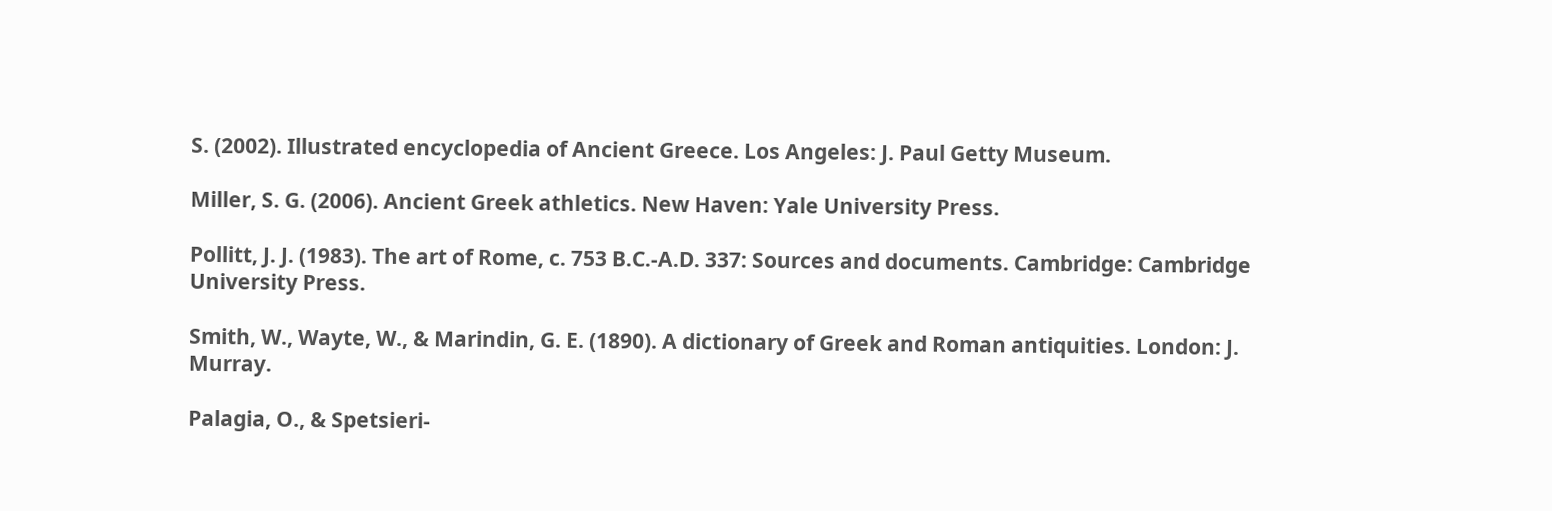S. (2002). Illustrated encyclopedia of Ancient Greece. Los Angeles: J. Paul Getty Museum.

Miller, S. G. (2006). Ancient Greek athletics. New Haven: Yale University Press.

Pollitt, J. J. (1983). The art of Rome, c. 753 B.C.-A.D. 337: Sources and documents. Cambridge: Cambridge University Press.

Smith, W., Wayte, W., & Marindin, G. E. (1890). A dictionary of Greek and Roman antiquities. London: J. Murray.

Palagia, O., & Spetsieri-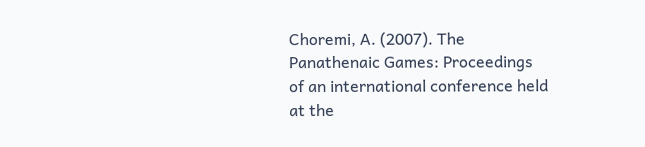Choremi, A. (2007). The Panathenaic Games: Proceedings of an international conference held at the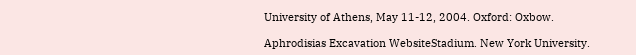University of Athens, May 11-12, 2004. Oxford: Oxbow.

Aphrodisias Excavation WebsiteStadium. New York University.